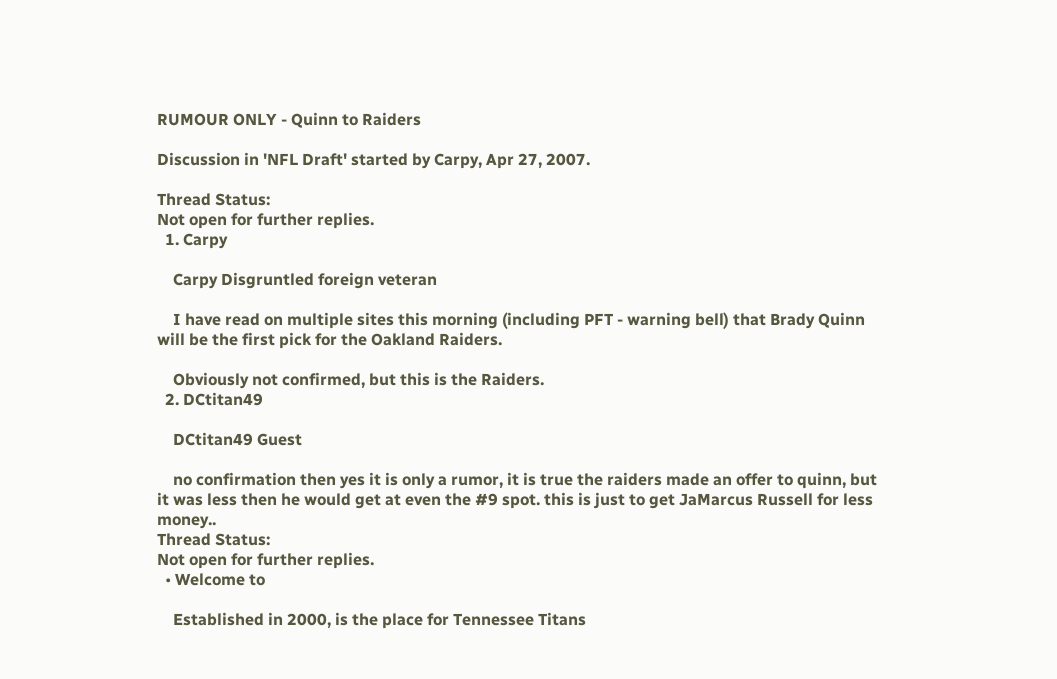RUMOUR ONLY - Quinn to Raiders

Discussion in 'NFL Draft' started by Carpy, Apr 27, 2007.

Thread Status:
Not open for further replies.
  1. Carpy

    Carpy Disgruntled foreign veteran

    I have read on multiple sites this morning (including PFT - warning bell) that Brady Quinn will be the first pick for the Oakland Raiders.

    Obviously not confirmed, but this is the Raiders.
  2. DCtitan49

    DCtitan49 Guest

    no confirmation then yes it is only a rumor, it is true the raiders made an offer to quinn, but it was less then he would get at even the #9 spot. this is just to get JaMarcus Russell for less money..
Thread Status:
Not open for further replies.
  • Welcome to

    Established in 2000, is the place for Tennessee Titans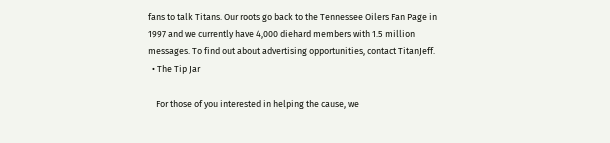fans to talk Titans. Our roots go back to the Tennessee Oilers Fan Page in 1997 and we currently have 4,000 diehard members with 1.5 million messages. To find out about advertising opportunities, contact TitanJeff.
  • The Tip Jar

    For those of you interested in helping the cause, we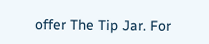offer The Tip Jar. For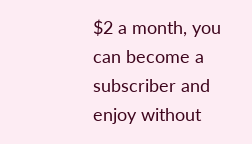$2 a month, you can become a subscriber and enjoy without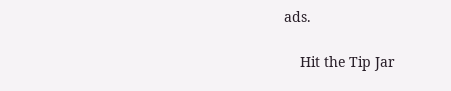ads.

    Hit the Tip Jar